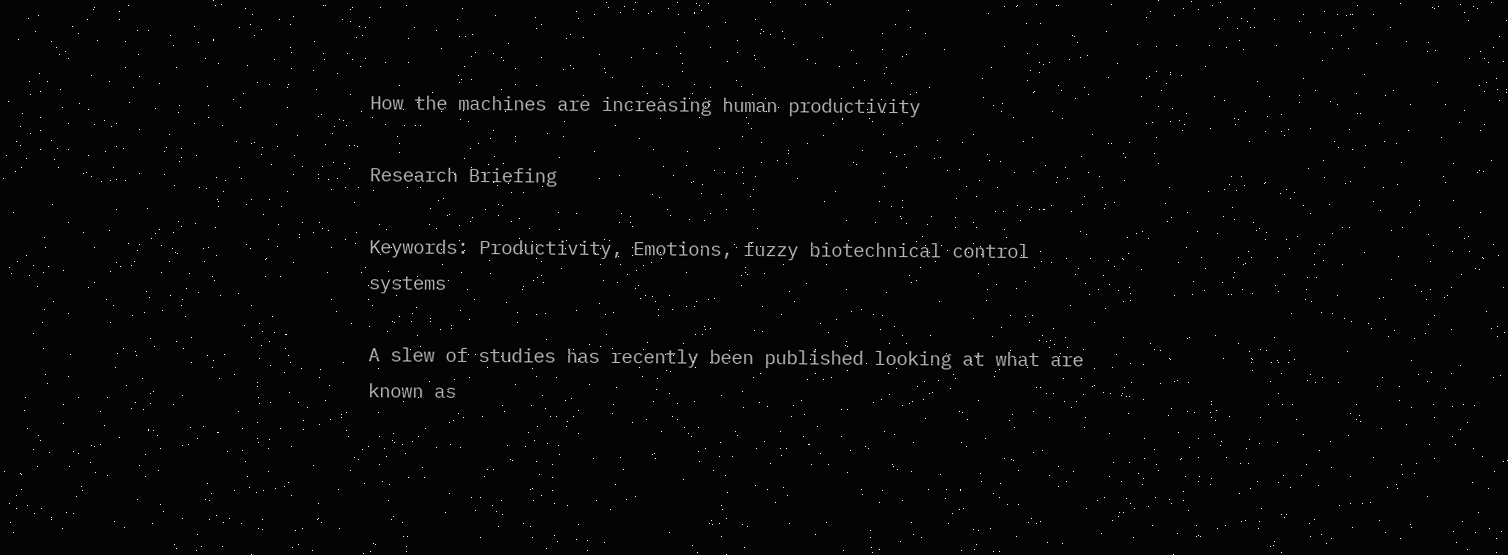How the machines are increasing human productivity

Research Briefing

Keywords: Productivity, Emotions, fuzzy biotechnical control systems

A slew of studies has recently been published looking at what are known as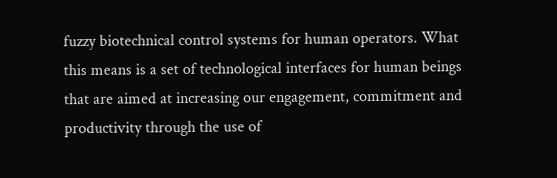fuzzy biotechnical control systems for human operators. What this means is a set of technological interfaces for human beings that are aimed at increasing our engagement, commitment and productivity through the use of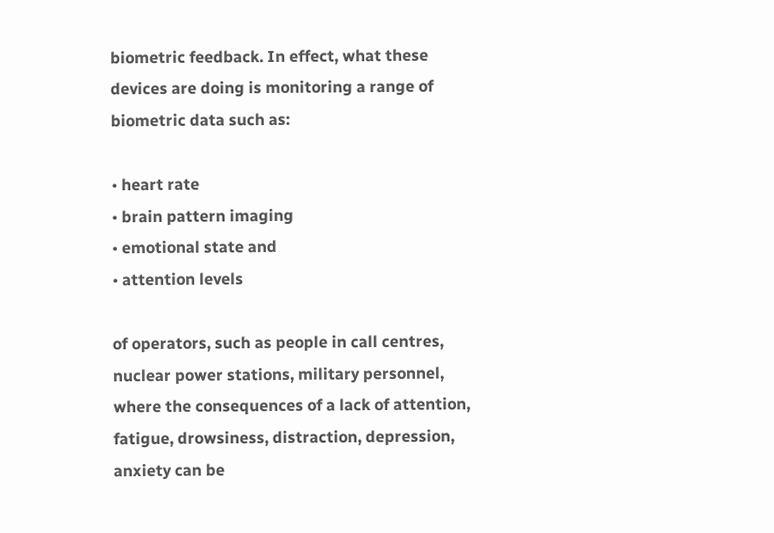biometric feedback. In effect, what these devices are doing is monitoring a range of biometric data such as:

• heart rate
• brain pattern imaging
• emotional state and
• attention levels

of operators, such as people in call centres, nuclear power stations, military personnel, where the consequences of a lack of attention, fatigue, drowsiness, distraction, depression, anxiety can be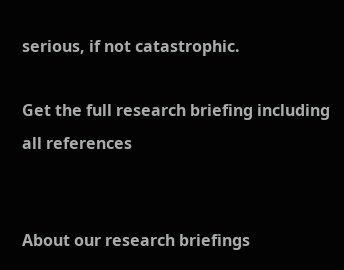serious, if not catastrophic.

Get the full research briefing including all references


About our research briefings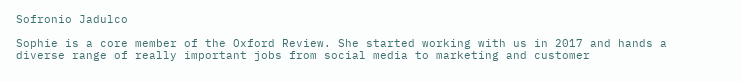Sofronio Jadulco

Sophie is a core member of the Oxford Review. She started working with us in 2017 and hands a diverse range of really important jobs from social media to marketing and customer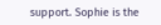support. Sophie is the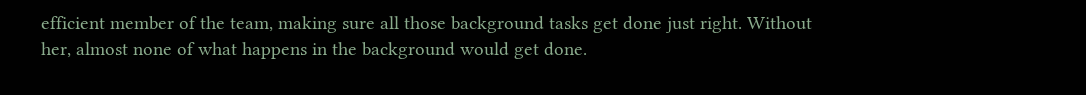efficient member of the team, making sure all those background tasks get done just right. Without her, almost none of what happens in the background would get done.